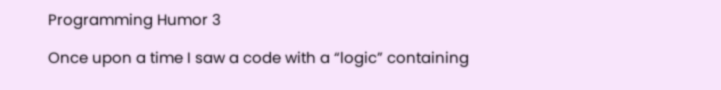Programming Humor 3

Once upon a time I saw a code with a “logic” containing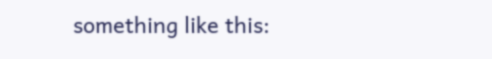something like this: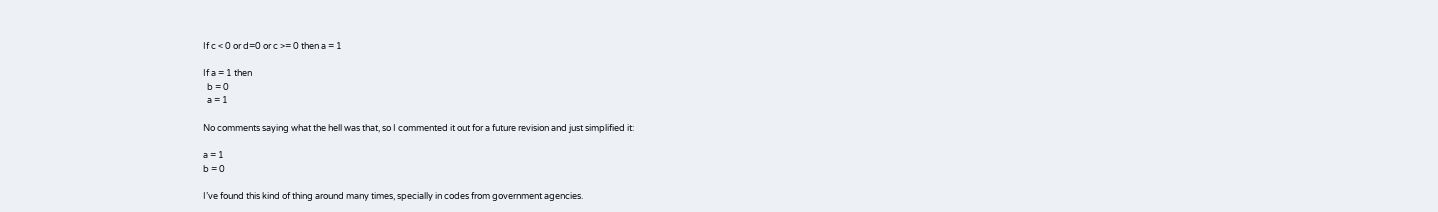If c < 0 or d=0 or c >= 0 then a = 1

If a = 1 then
  b = 0
  a = 1

No comments saying what the hell was that, so I commented it out for a future revision and just simplified it:

a = 1
b = 0

I’ve found this kind of thing around many times, specially in codes from government agencies.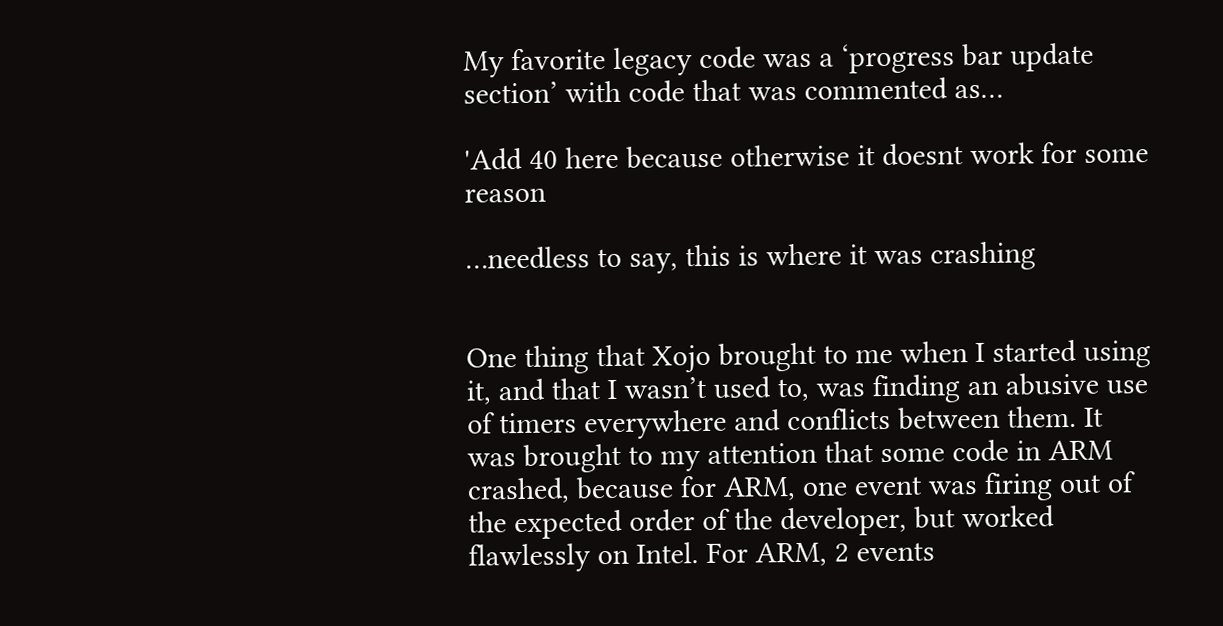My favorite legacy code was a ‘progress bar update section’ with code that was commented as…

'Add 40 here because otherwise it doesnt work for some reason

…needless to say, this is where it was crashing


One thing that Xojo brought to me when I started using it, and that I wasn’t used to, was finding an abusive use of timers everywhere and conflicts between them. It was brought to my attention that some code in ARM crashed, because for ARM, one event was firing out of the expected order of the developer, but worked flawlessly on Intel. For ARM, 2 events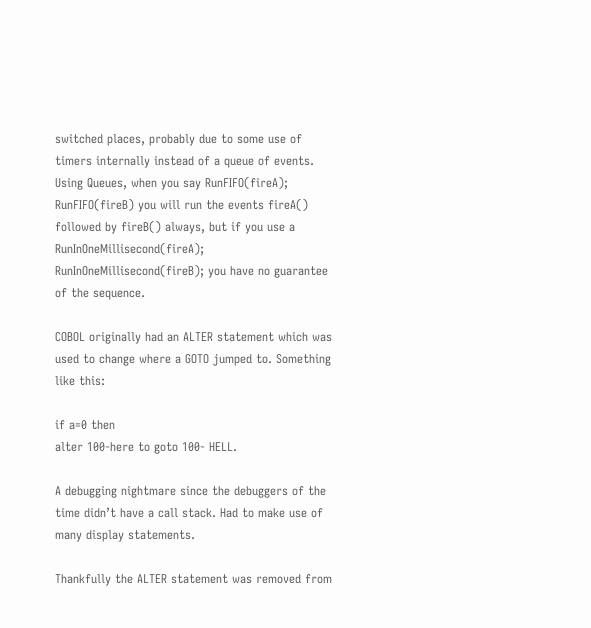switched places, probably due to some use of timers internally instead of a queue of events. Using Queues, when you say RunFIFO(fireA); RunFIFO(fireB) you will run the events fireA() followed by fireB() always, but if you use a RunInOneMillisecond(fireA); RunInOneMillisecond(fireB); you have no guarantee of the sequence.

COBOL originally had an ALTER statement which was used to change where a GOTO jumped to. Something like this:

if a=0 then
alter 100-here to goto 100- HELL.

A debugging nightmare since the debuggers of the time didn’t have a call stack. Had to make use of many display statements.

Thankfully the ALTER statement was removed from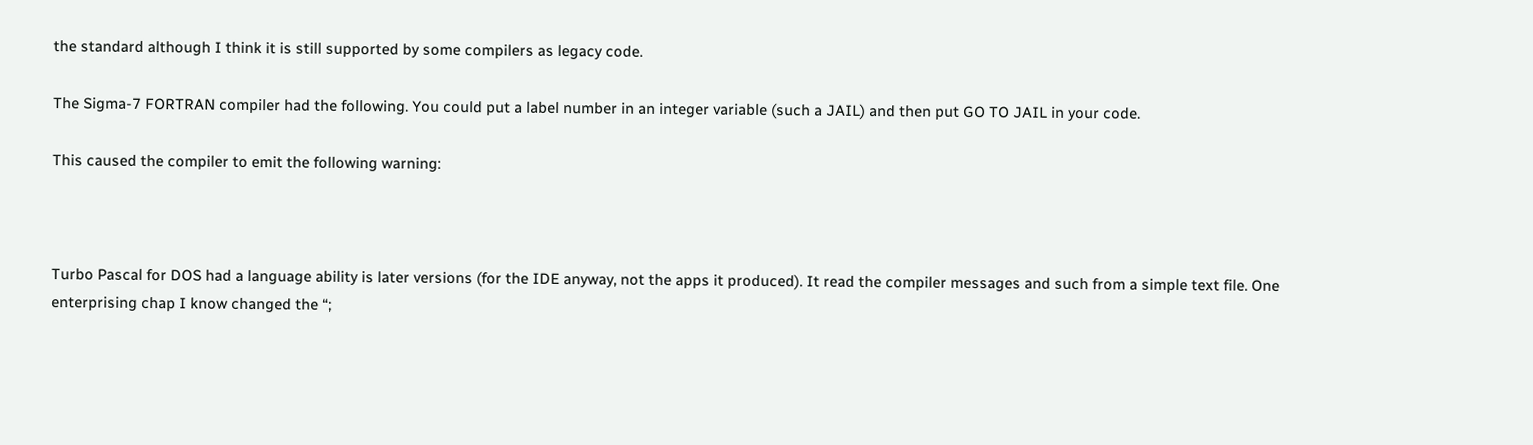the standard although I think it is still supported by some compilers as legacy code.

The Sigma-7 FORTRAN compiler had the following. You could put a label number in an integer variable (such a JAIL) and then put GO TO JAIL in your code.

This caused the compiler to emit the following warning:



Turbo Pascal for DOS had a language ability is later versions (for the IDE anyway, not the apps it produced). It read the compiler messages and such from a simple text file. One enterprising chap I know changed the “;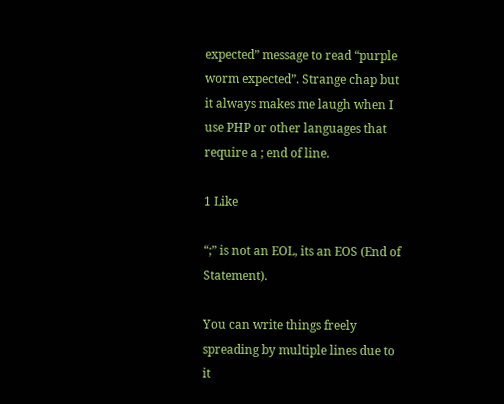expected” message to read “purple worm expected”. Strange chap but it always makes me laugh when I use PHP or other languages that require a ; end of line.

1 Like

“;” is not an EOL, its an EOS (End of Statement).

You can write things freely spreading by multiple lines due to it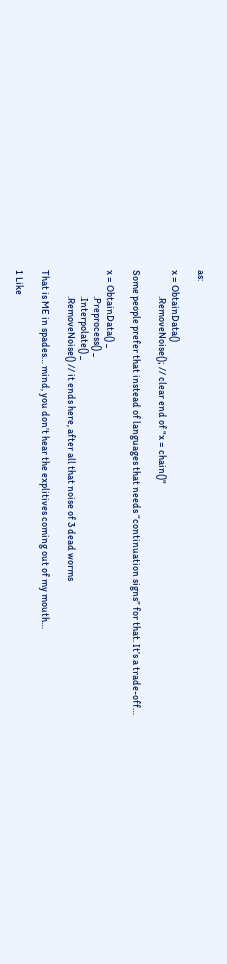as:

x = ObtainData()
             .RemoveNoise(); // clear end of "x = chain()"

Some people prefer that instead of languages that needs “continuation signs” for that. It’s a trade-off…

x = ObtainData() _
             .Preprocess() _
             .Interpolate() _
             .RemoveNoise() // it ends here, after all that noise of 3 dead worms

That is ME in spades… mind, you don’t hear the explitives coming out of my mouth…

1 Like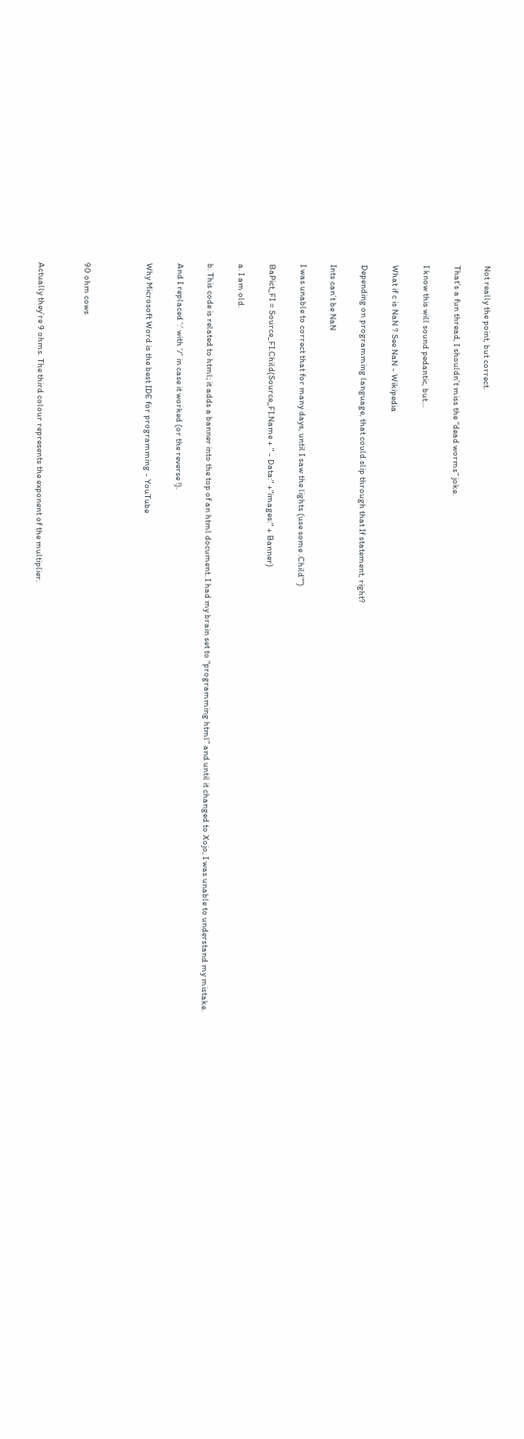Not really the point, but correct.

That’s a fun thread, I shouldn’t miss the “dead worms” joke.

I know this will sound pedantic, but…

What if c is NaN ? See NaN - Wikipedia

Depending on programming language, that could slip through that If statement, right?

Ints can’t be NaN

I was unable to correct that for many days, until I saw the lights (use some .Child"")

BaPict_FI = Source_FI.Child(Source_FI.Name + " - Data:" +"images:" + Banner)

a. I am old.

b. This code is related to html; it adds a banner into the top of an html document. I had my brain set to “programming html” and until it changed to Xojo, I was unable to understand my mistake.

And I replaced ‘:’ with ‘/’ in case it worked (or the reverse !).

Why Microsoft Word is the best IDE for programming - YouTube



90 ohm cows


Actually they’re 9 ohms. The third colour represents the exponent of the multiplier.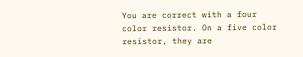You are correct with a four color resistor. On a five color resistor, they are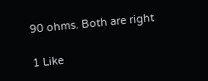90 ohms. Both are right

1 Like